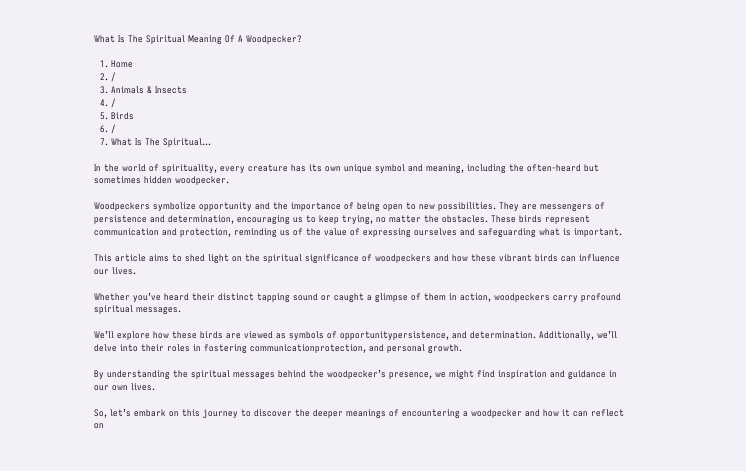What Is The Spiritual Meaning Of A Woodpecker?

  1. Home
  2. /
  3. Animals & Insects
  4. /
  5. Birds
  6. /
  7. What Is The Spiritual...

In the world of spirituality, every creature has its own unique symbol and meaning, including the often-heard but sometimes hidden woodpecker.

Woodpeckers symbolize opportunity and the importance of being open to new possibilities. They are messengers of persistence and determination, encouraging us to keep trying, no matter the obstacles. These birds represent communication and protection, reminding us of the value of expressing ourselves and safeguarding what is important.

This article aims to shed light on the spiritual significance of woodpeckers and how these vibrant birds can influence our lives.

Whether you’ve heard their distinct tapping sound or caught a glimpse of them in action, woodpeckers carry profound spiritual messages.

We’ll explore how these birds are viewed as symbols of opportunitypersistence, and determination. Additionally, we’ll delve into their roles in fostering communicationprotection, and personal growth.

By understanding the spiritual messages behind the woodpecker’s presence, we might find inspiration and guidance in our own lives.

So, let’s embark on this journey to discover the deeper meanings of encountering a woodpecker and how it can reflect on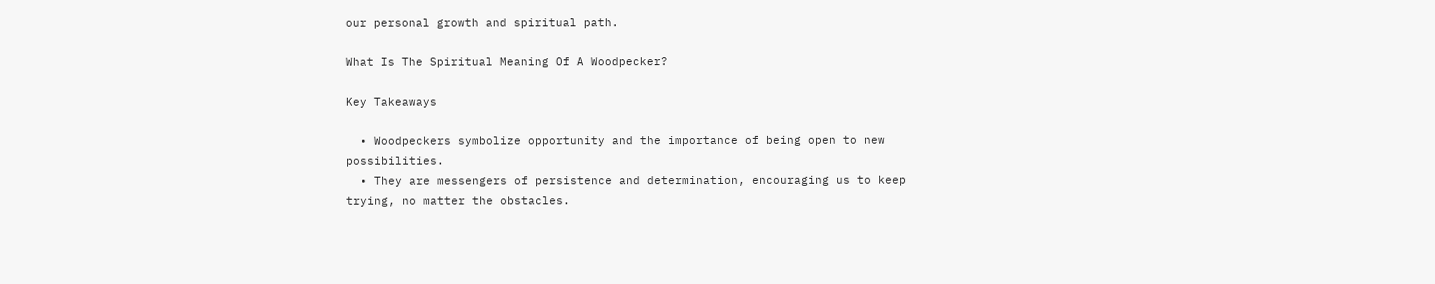our personal growth and spiritual path.

What Is The Spiritual Meaning Of A Woodpecker?

Key Takeaways

  • Woodpeckers symbolize opportunity and the importance of being open to new possibilities.
  • They are messengers of persistence and determination, encouraging us to keep trying, no matter the obstacles.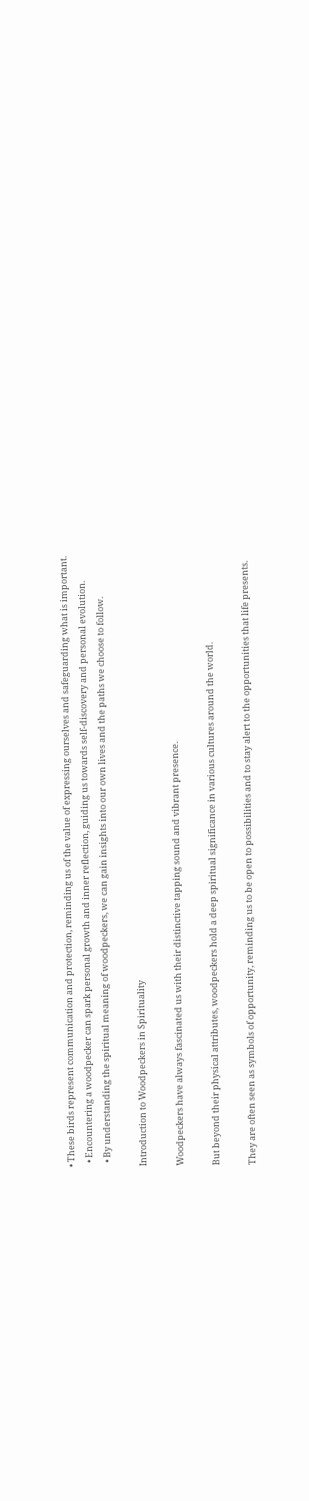• These birds represent communication and protection, reminding us of the value of expressing ourselves and safeguarding what is important.
  • Encountering a woodpecker can spark personal growth and inner reflection, guiding us towards self-discovery and personal evolution.
  • By understanding the spiritual meaning of woodpeckers, we can gain insights into our own lives and the paths we choose to follow.

Introduction to Woodpeckers in Spirituality

Woodpeckers have always fascinated us with their distinctive tapping sound and vibrant presence.

But beyond their physical attributes, woodpeckers hold a deep spiritual significance in various cultures around the world.

They are often seen as symbols of opportunity, reminding us to be open to possibilities and to stay alert to the opportunities that life presents.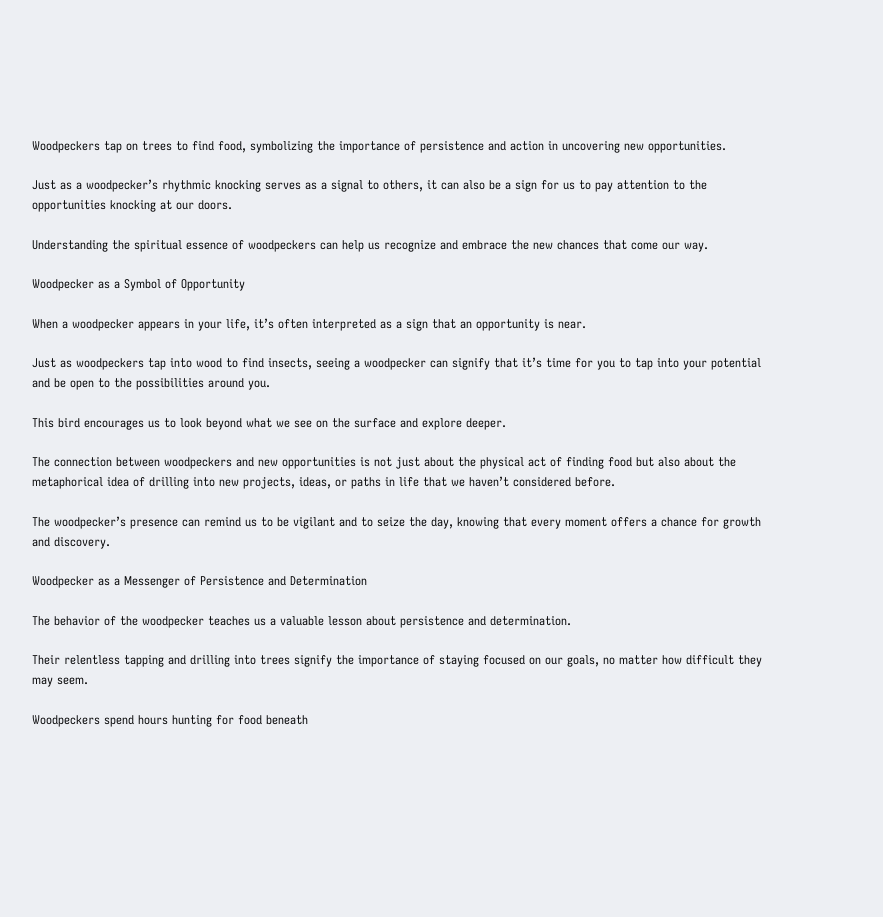Woodpeckers tap on trees to find food, symbolizing the importance of persistence and action in uncovering new opportunities.

Just as a woodpecker’s rhythmic knocking serves as a signal to others, it can also be a sign for us to pay attention to the opportunities knocking at our doors.

Understanding the spiritual essence of woodpeckers can help us recognize and embrace the new chances that come our way.

Woodpecker as a Symbol of Opportunity

When a woodpecker appears in your life, it’s often interpreted as a sign that an opportunity is near.

Just as woodpeckers tap into wood to find insects, seeing a woodpecker can signify that it’s time for you to tap into your potential and be open to the possibilities around you.

This bird encourages us to look beyond what we see on the surface and explore deeper.

The connection between woodpeckers and new opportunities is not just about the physical act of finding food but also about the metaphorical idea of drilling into new projects, ideas, or paths in life that we haven’t considered before.

The woodpecker’s presence can remind us to be vigilant and to seize the day, knowing that every moment offers a chance for growth and discovery.

Woodpecker as a Messenger of Persistence and Determination

The behavior of the woodpecker teaches us a valuable lesson about persistence and determination.

Their relentless tapping and drilling into trees signify the importance of staying focused on our goals, no matter how difficult they may seem.

Woodpeckers spend hours hunting for food beneath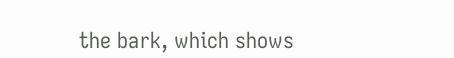the bark, which shows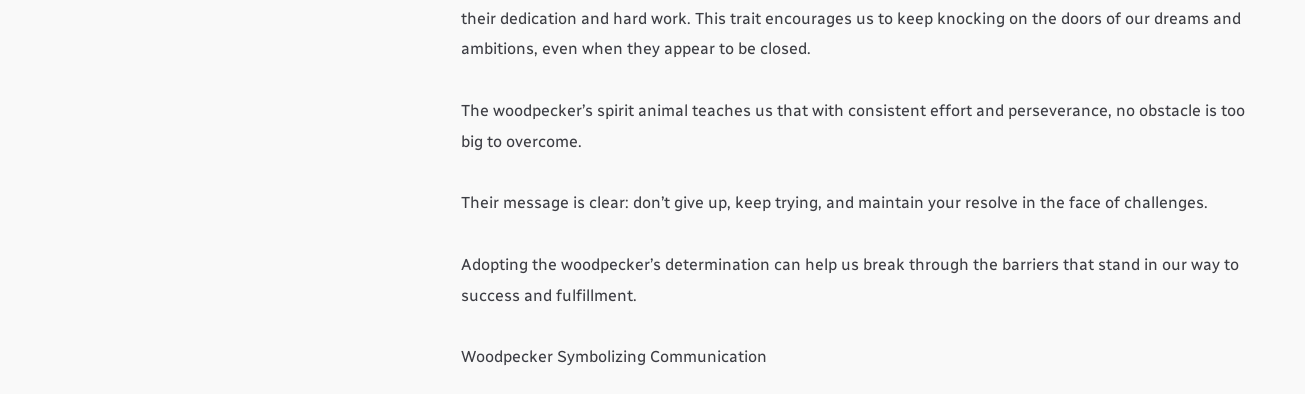their dedication and hard work. This trait encourages us to keep knocking on the doors of our dreams and ambitions, even when they appear to be closed.

The woodpecker’s spirit animal teaches us that with consistent effort and perseverance, no obstacle is too big to overcome.

Their message is clear: don’t give up, keep trying, and maintain your resolve in the face of challenges.

Adopting the woodpecker’s determination can help us break through the barriers that stand in our way to success and fulfillment.

Woodpecker Symbolizing Communication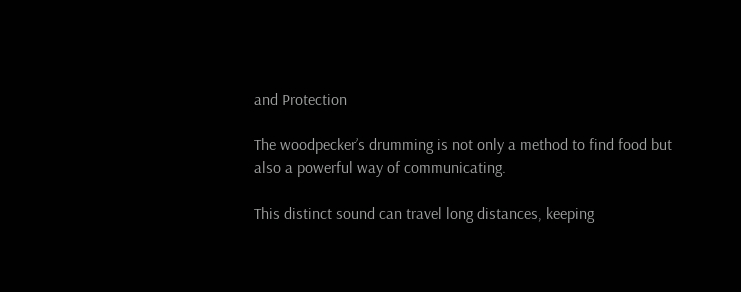and Protection

The woodpecker’s drumming is not only a method to find food but also a powerful way of communicating.

This distinct sound can travel long distances, keeping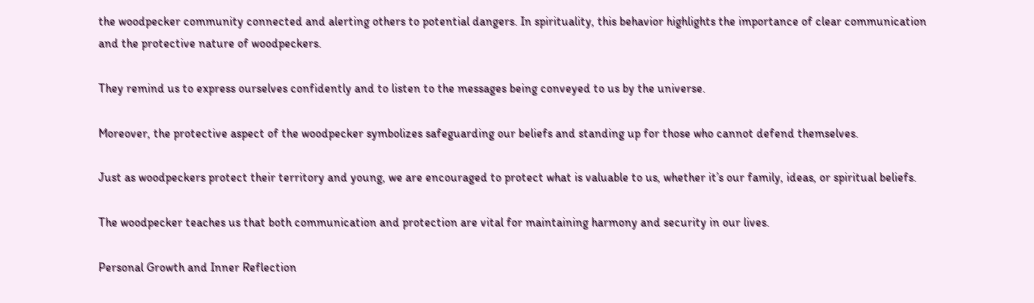the woodpecker community connected and alerting others to potential dangers. In spirituality, this behavior highlights the importance of clear communication and the protective nature of woodpeckers.

They remind us to express ourselves confidently and to listen to the messages being conveyed to us by the universe.

Moreover, the protective aspect of the woodpecker symbolizes safeguarding our beliefs and standing up for those who cannot defend themselves.

Just as woodpeckers protect their territory and young, we are encouraged to protect what is valuable to us, whether it’s our family, ideas, or spiritual beliefs.

The woodpecker teaches us that both communication and protection are vital for maintaining harmony and security in our lives.

Personal Growth and Inner Reflection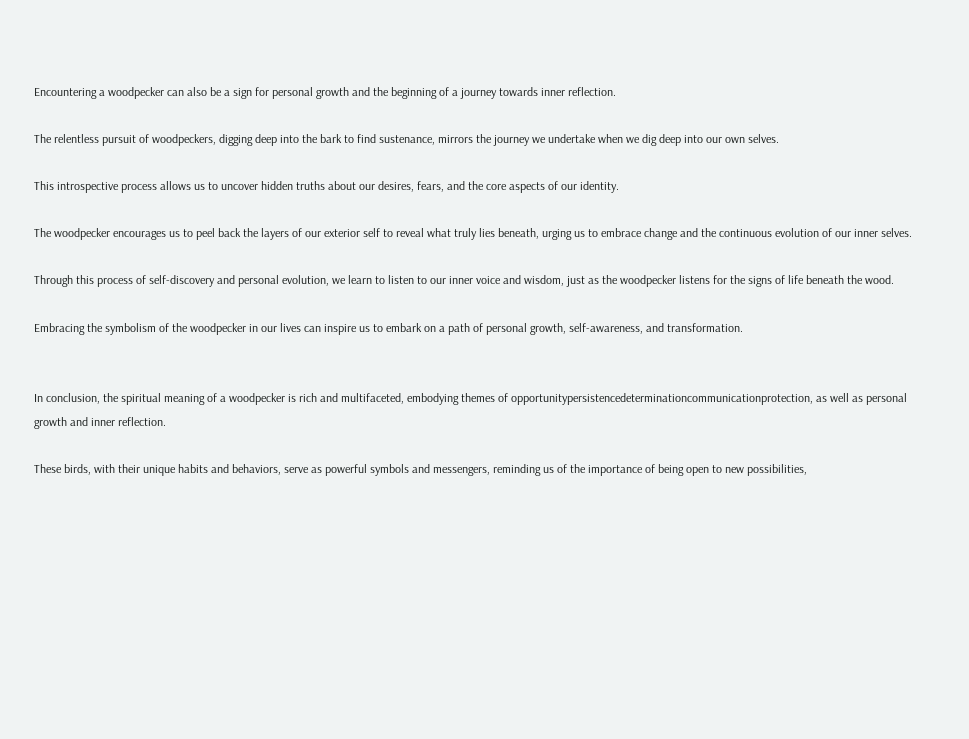Encountering a woodpecker can also be a sign for personal growth and the beginning of a journey towards inner reflection.

The relentless pursuit of woodpeckers, digging deep into the bark to find sustenance, mirrors the journey we undertake when we dig deep into our own selves.

This introspective process allows us to uncover hidden truths about our desires, fears, and the core aspects of our identity.

The woodpecker encourages us to peel back the layers of our exterior self to reveal what truly lies beneath, urging us to embrace change and the continuous evolution of our inner selves.

Through this process of self-discovery and personal evolution, we learn to listen to our inner voice and wisdom, just as the woodpecker listens for the signs of life beneath the wood.

Embracing the symbolism of the woodpecker in our lives can inspire us to embark on a path of personal growth, self-awareness, and transformation.


In conclusion, the spiritual meaning of a woodpecker is rich and multifaceted, embodying themes of opportunitypersistencedeterminationcommunicationprotection, as well as personal growth and inner reflection.

These birds, with their unique habits and behaviors, serve as powerful symbols and messengers, reminding us of the importance of being open to new possibilities,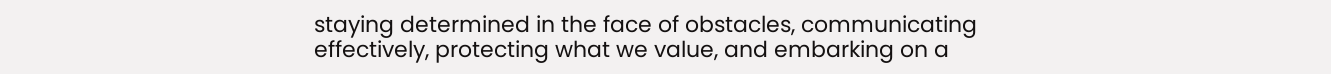staying determined in the face of obstacles, communicating effectively, protecting what we value, and embarking on a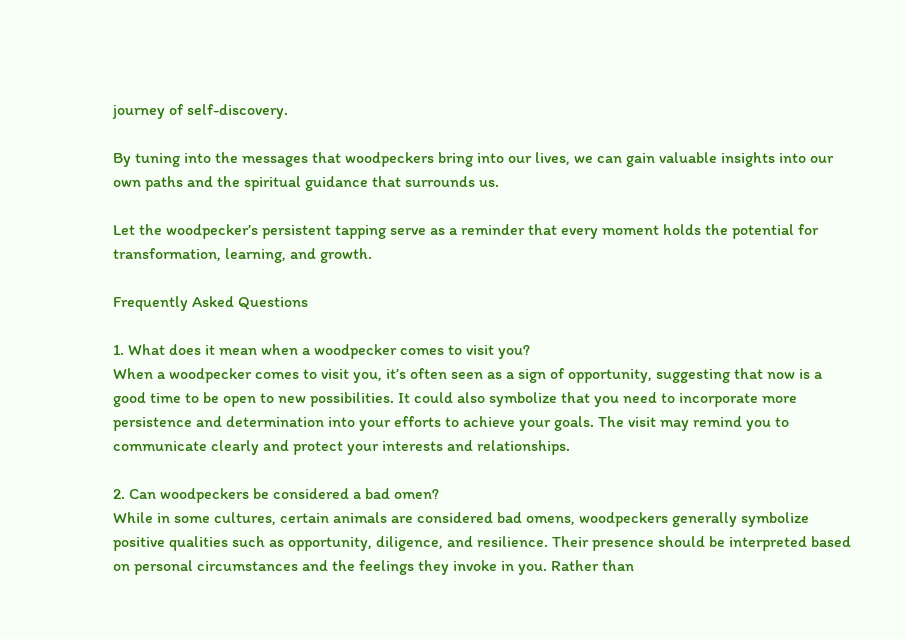journey of self-discovery.

By tuning into the messages that woodpeckers bring into our lives, we can gain valuable insights into our own paths and the spiritual guidance that surrounds us.

Let the woodpecker’s persistent tapping serve as a reminder that every moment holds the potential for transformation, learning, and growth.

Frequently Asked Questions

1. What does it mean when a woodpecker comes to visit you?
When a woodpecker comes to visit you, it’s often seen as a sign of opportunity, suggesting that now is a good time to be open to new possibilities. It could also symbolize that you need to incorporate more persistence and determination into your efforts to achieve your goals. The visit may remind you to communicate clearly and protect your interests and relationships.

2. Can woodpeckers be considered a bad omen?
While in some cultures, certain animals are considered bad omens, woodpeckers generally symbolize positive qualities such as opportunity, diligence, and resilience. Their presence should be interpreted based on personal circumstances and the feelings they invoke in you. Rather than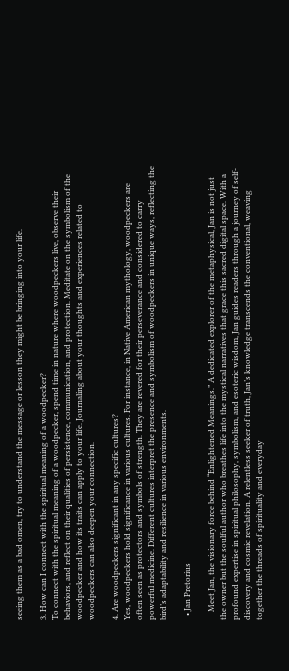seeing them as a bad omen, try to understand the message or lesson they might be bringing into your life.

3. How can I connect with the spiritual meaning of a woodpecker?
To connect with the spiritual meaning of a woodpecker, spend time in nature where woodpeckers live, observe their behaviors, and reflect on their qualities of persistence, communication, and protection. Meditate on the symbolism of the woodpecker and how its traits can apply to your life. Journaling about your thoughts and experiences related to woodpeckers can also deepen your connection.

4. Are woodpeckers significant in any specific cultures?
Yes, woodpeckers hold significance in various cultures. For instance, in Native American mythology, woodpeckers are often seen as protectors and symbols of strength. They are revered for their perseverance and considered to carry powerful medicine. Different cultures interpret the presence and symbolism of woodpeckers in unique ways, reflecting the bird’s adaptability and resilience in various environments.

  • Jan Pretorius

    Meet Jan, the visionary force behind “Enlightened Meanings.” A dedicated explorer of the metaphysical, Jan is not just the owner but the soulful author who breathes life into the mystical narratives that grace this sacred digital space. With a profound expertise in spiritual philosophy, symbolism, and esoteric wisdom, Jan guides readers through a journey of self-discovery and cosmic revelation. A relentless seeker of truth, Jan’s knowledge transcends the conventional, weaving together the threads of spirituality and everyday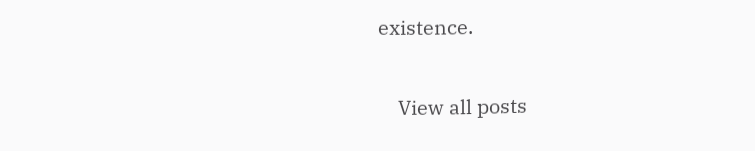existence.

    View all posts